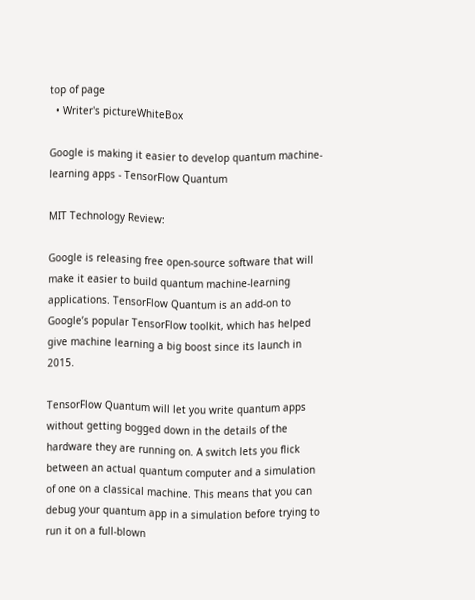top of page
  • Writer's pictureWhiteBox

Google is making it easier to develop quantum machine-learning apps - TensorFlow Quantum

MIT Technology Review:

Google is releasing free open-source software that will make it easier to build quantum machine-learning applications. TensorFlow Quantum is an add-on to Google’s popular TensorFlow toolkit, which has helped give machine learning a big boost since its launch in 2015.

TensorFlow Quantum will let you write quantum apps without getting bogged down in the details of the hardware they are running on. A switch lets you flick between an actual quantum computer and a simulation of one on a classical machine. This means that you can debug your quantum app in a simulation before trying to run it on a full-blown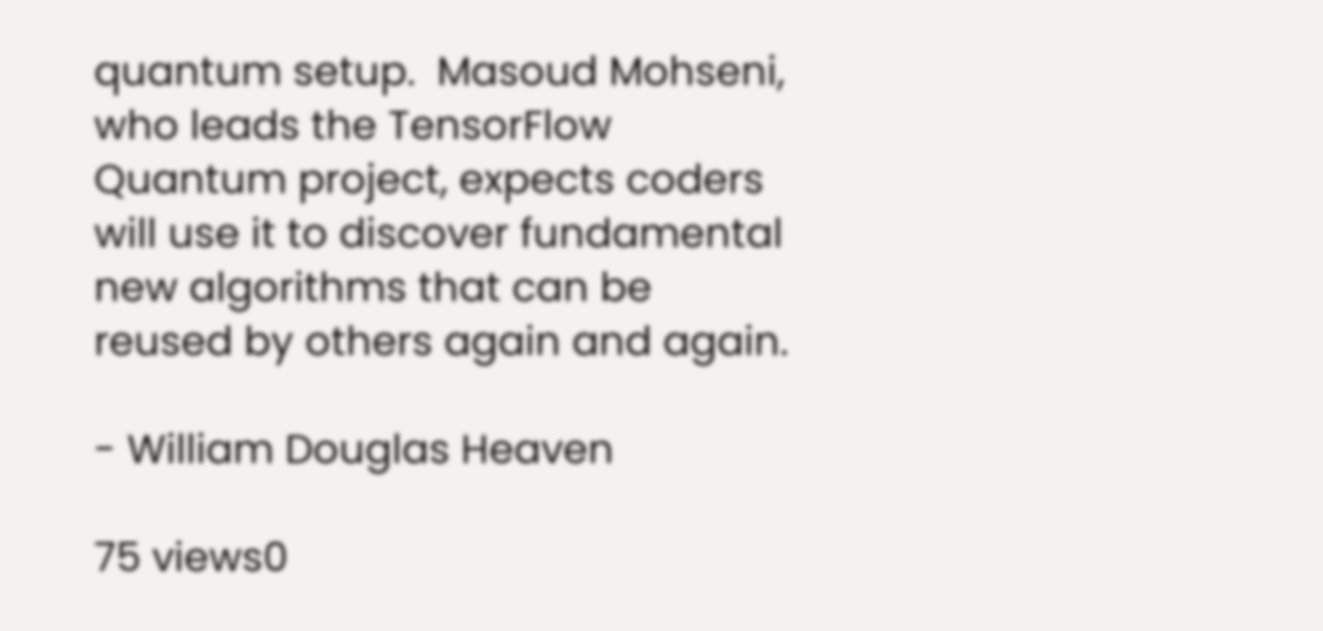quantum setup.  Masoud Mohseni, who leads the TensorFlow Quantum project, expects coders will use it to discover fundamental new algorithms that can be reused by others again and again.

- William Douglas Heaven

75 views0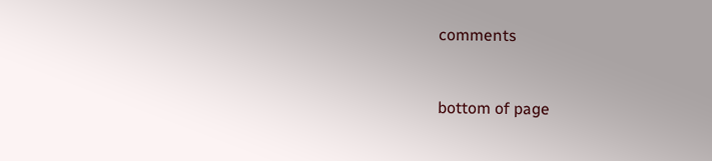comments


bottom of page